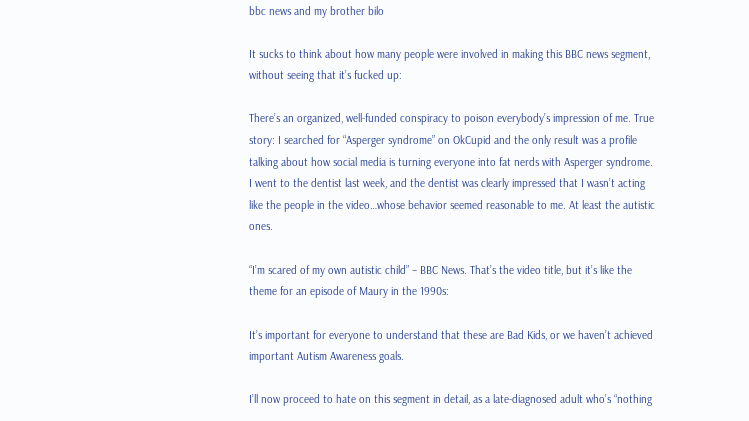bbc news and my brother bilo

It sucks to think about how many people were involved in making this BBC news segment, without seeing that it’s fucked up:

There’s an organized, well-funded conspiracy to poison everybody’s impression of me. True story: I searched for “Asperger syndrome” on OkCupid and the only result was a profile talking about how social media is turning everyone into fat nerds with Asperger syndrome. I went to the dentist last week, and the dentist was clearly impressed that I wasn’t acting like the people in the video…whose behavior seemed reasonable to me. At least the autistic ones.

“I’m scared of my own autistic child” – BBC News. That’s the video title, but it’s like the theme for an episode of Maury in the 1990s:

It’s important for everyone to understand that these are Bad Kids, or we haven’t achieved important Autism Awareness goals.

I’ll now proceed to hate on this segment in detail, as a late-diagnosed adult who’s “nothing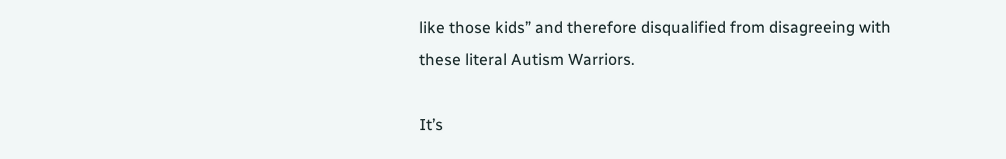like those kids” and therefore disqualified from disagreeing with these literal Autism Warriors.

It’s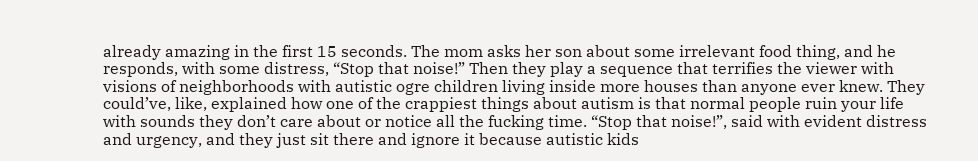already amazing in the first 15 seconds. The mom asks her son about some irrelevant food thing, and he responds, with some distress, “Stop that noise!” Then they play a sequence that terrifies the viewer with visions of neighborhoods with autistic ogre children living inside more houses than anyone ever knew. They could’ve, like, explained how one of the crappiest things about autism is that normal people ruin your life with sounds they don’t care about or notice all the fucking time. “Stop that noise!”, said with evident distress and urgency, and they just sit there and ignore it because autistic kids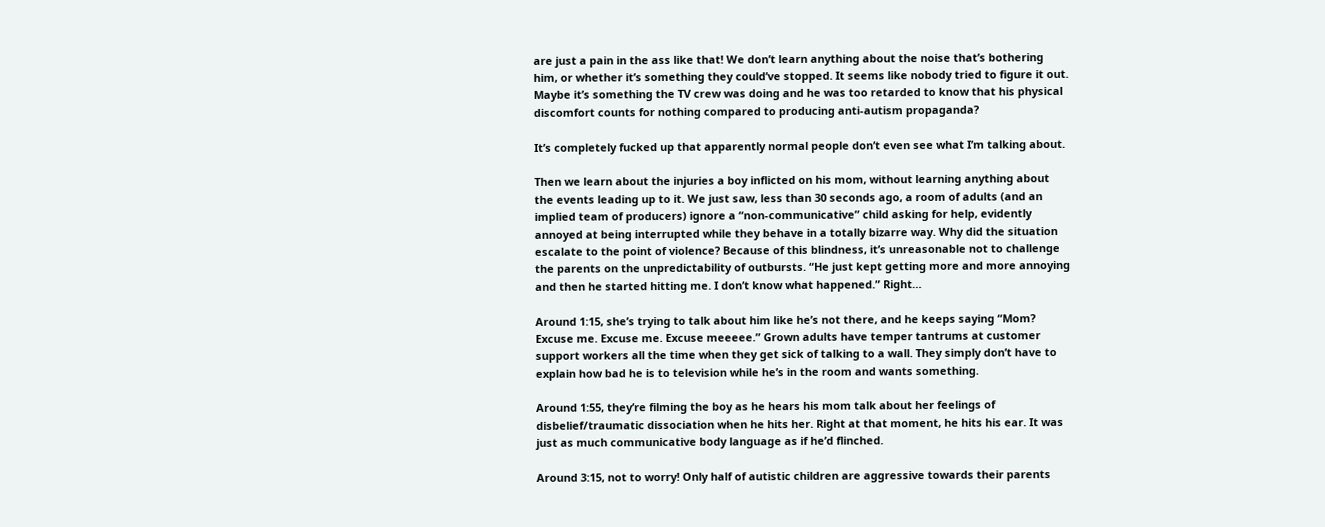are just a pain in the ass like that! We don’t learn anything about the noise that’s bothering him, or whether it’s something they could’ve stopped. It seems like nobody tried to figure it out. Maybe it’s something the TV crew was doing and he was too retarded to know that his physical discomfort counts for nothing compared to producing anti-autism propaganda?

It’s completely fucked up that apparently normal people don’t even see what I’m talking about.

Then we learn about the injuries a boy inflicted on his mom, without learning anything about the events leading up to it. We just saw, less than 30 seconds ago, a room of adults (and an implied team of producers) ignore a “non-communicative” child asking for help, evidently annoyed at being interrupted while they behave in a totally bizarre way. Why did the situation escalate to the point of violence? Because of this blindness, it’s unreasonable not to challenge the parents on the unpredictability of outbursts. “He just kept getting more and more annoying and then he started hitting me. I don’t know what happened.” Right…

Around 1:15, she’s trying to talk about him like he’s not there, and he keeps saying “Mom? Excuse me. Excuse me. Excuse meeeee.” Grown adults have temper tantrums at customer support workers all the time when they get sick of talking to a wall. They simply don’t have to explain how bad he is to television while he’s in the room and wants something.

Around 1:55, they’re filming the boy as he hears his mom talk about her feelings of disbelief/traumatic dissociation when he hits her. Right at that moment, he hits his ear. It was just as much communicative body language as if he’d flinched.

Around 3:15, not to worry! Only half of autistic children are aggressive towards their parents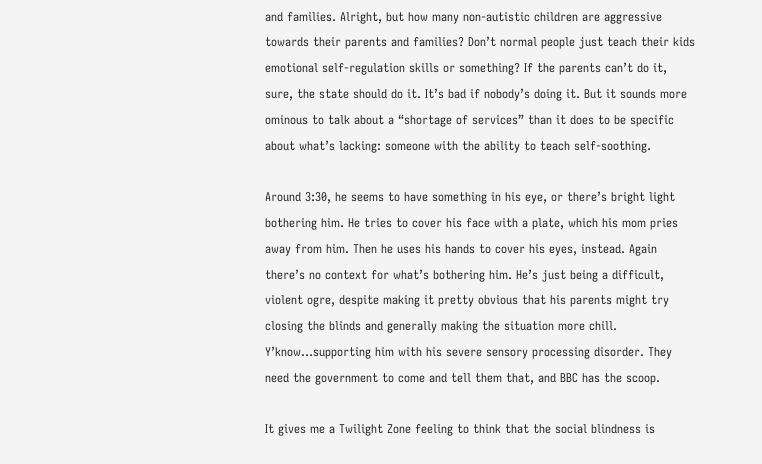and families. Alright, but how many non-autistic children are aggressive towards their parents and families? Don’t normal people just teach their kids emotional self-regulation skills or something? If the parents can’t do it, sure, the state should do it. It’s bad if nobody’s doing it. But it sounds more ominous to talk about a “shortage of services” than it does to be specific about what’s lacking: someone with the ability to teach self-soothing.

Around 3:30, he seems to have something in his eye, or there’s bright light bothering him. He tries to cover his face with a plate, which his mom pries away from him. Then he uses his hands to cover his eyes, instead. Again there’s no context for what’s bothering him. He’s just being a difficult, violent ogre, despite making it pretty obvious that his parents might try closing the blinds and generally making the situation more chill. Y’know…supporting him with his severe sensory processing disorder. They need the government to come and tell them that, and BBC has the scoop.

It gives me a Twilight Zone feeling to think that the social blindness is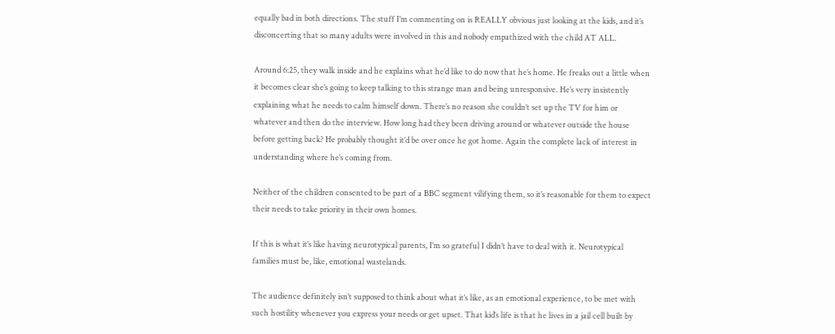equally bad in both directions. The stuff I’m commenting on is REALLY obvious just looking at the kids, and it’s disconcerting that so many adults were involved in this and nobody empathized with the child AT ALL.

Around 6:25, they walk inside and he explains what he’d like to do now that he’s home. He freaks out a little when it becomes clear she’s going to keep talking to this strange man and being unresponsive. He’s very insistently explaining what he needs to calm himself down. There’s no reason she couldn’t set up the TV for him or whatever and then do the interview. How long had they been driving around or whatever outside the house before getting back? He probably thought it’d be over once he got home. Again the complete lack of interest in understanding where he’s coming from.

Neither of the children consented to be part of a BBC segment vilifying them, so it’s reasonable for them to expect their needs to take priority in their own homes.

If this is what it’s like having neurotypical parents, I’m so grateful I didn’t have to deal with it. Neurotypical families must be, like, emotional wastelands.

The audience definitely isn’t supposed to think about what it’s like, as an emotional experience, to be met with such hostility whenever you express your needs or get upset. That kid’s life is that he lives in a jail cell built by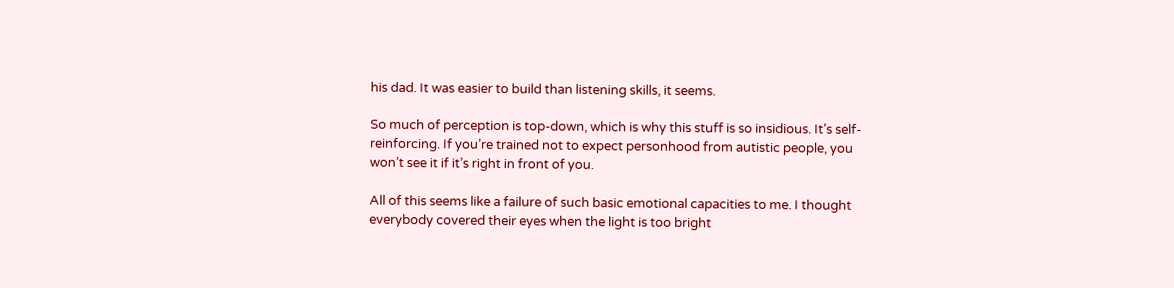his dad. It was easier to build than listening skills, it seems.

So much of perception is top-down, which is why this stuff is so insidious. It’s self-reinforcing. If you’re trained not to expect personhood from autistic people, you won’t see it if it’s right in front of you.

All of this seems like a failure of such basic emotional capacities to me. I thought everybody covered their eyes when the light is too bright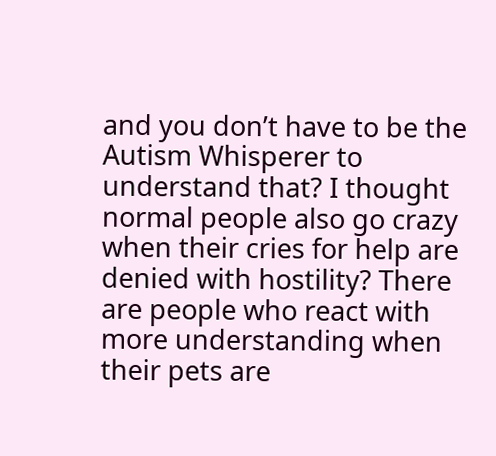and you don’t have to be the Autism Whisperer to understand that? I thought normal people also go crazy when their cries for help are denied with hostility? There are people who react with more understanding when their pets are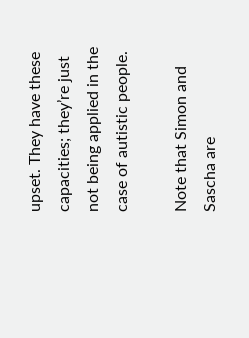upset. They have these capacities; they’re just not being applied in the case of autistic people.

Note that Simon and Sascha are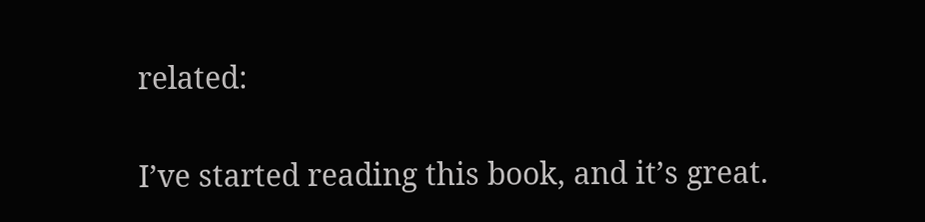related:

I’ve started reading this book, and it’s great.